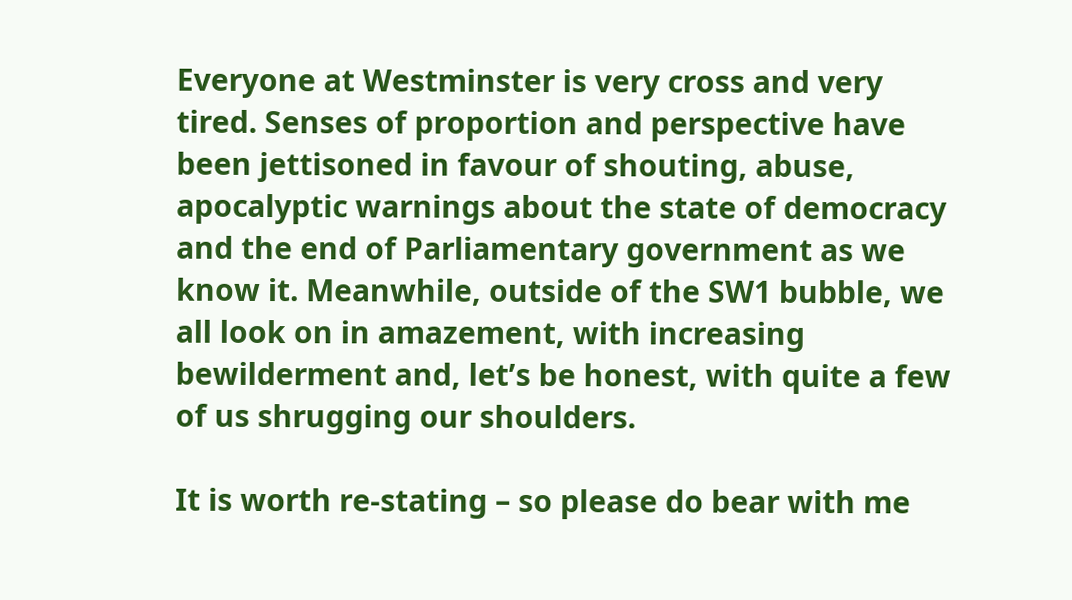Everyone at Westminster is very cross and very tired. Senses of proportion and perspective have been jettisoned in favour of shouting, abuse, apocalyptic warnings about the state of democracy and the end of Parliamentary government as we know it. Meanwhile, outside of the SW1 bubble, we all look on in amazement, with increasing bewilderment and, let’s be honest, with quite a few of us shrugging our shoulders.

It is worth re-stating – so please do bear with me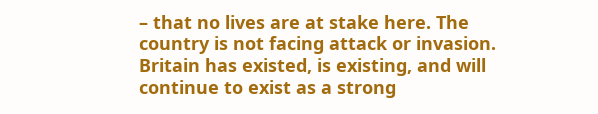– that no lives are at stake here. The country is not facing attack or invasion. Britain has existed, is existing, and will continue to exist as a strong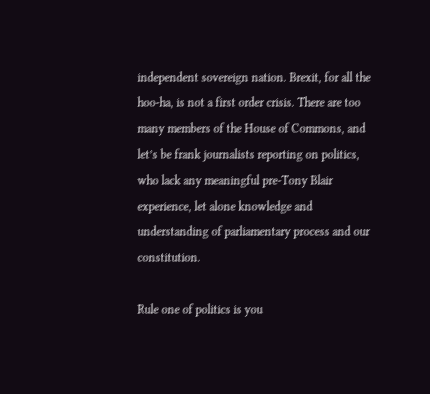independent sovereign nation. Brexit, for all the hoo-ha, is not a first order crisis. There are too many members of the House of Commons, and let’s be frank journalists reporting on politics, who lack any meaningful pre-Tony Blair experience, let alone knowledge and understanding of parliamentary process and our constitution.

Rule one of politics is you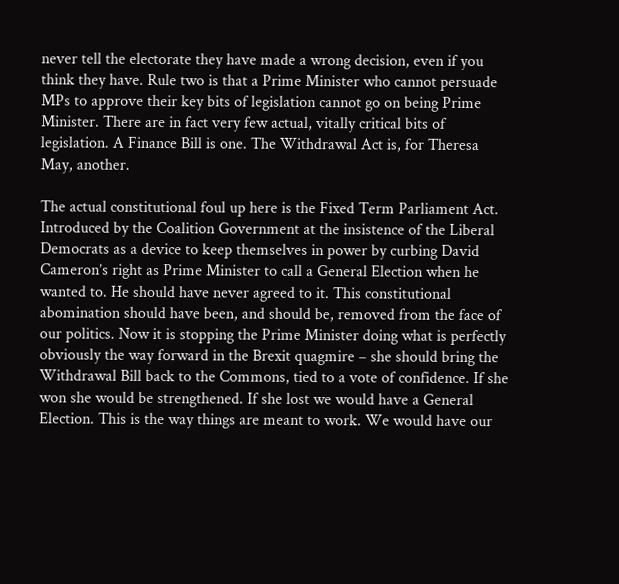never tell the electorate they have made a wrong decision, even if you think they have. Rule two is that a Prime Minister who cannot persuade MPs to approve their key bits of legislation cannot go on being Prime Minister. There are in fact very few actual, vitally critical bits of legislation. A Finance Bill is one. The Withdrawal Act is, for Theresa May, another.

The actual constitutional foul up here is the Fixed Term Parliament Act. Introduced by the Coalition Government at the insistence of the Liberal Democrats as a device to keep themselves in power by curbing David Cameron’s right as Prime Minister to call a General Election when he wanted to. He should have never agreed to it. This constitutional abomination should have been, and should be, removed from the face of our politics. Now it is stopping the Prime Minister doing what is perfectly obviously the way forward in the Brexit quagmire – she should bring the Withdrawal Bill back to the Commons, tied to a vote of confidence. If she won she would be strengthened. If she lost we would have a General Election. This is the way things are meant to work. We would have our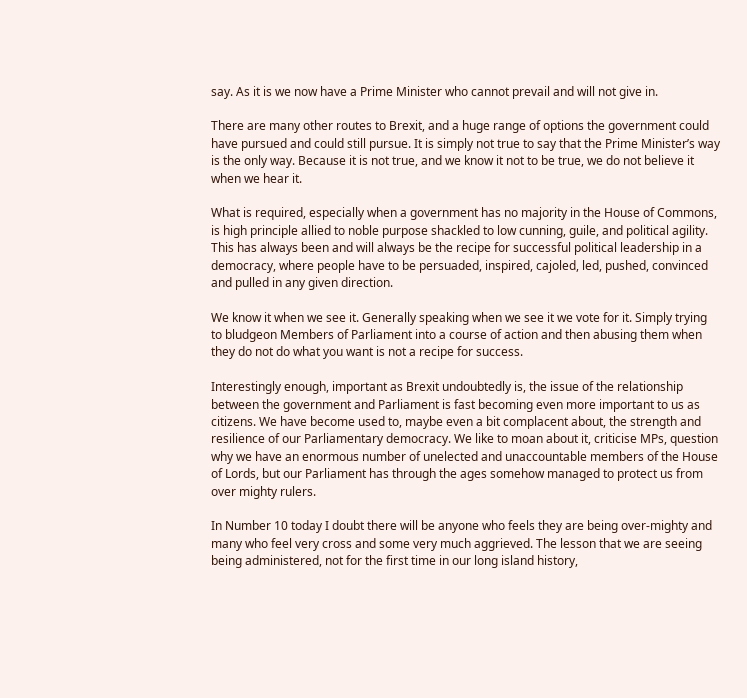say. As it is we now have a Prime Minister who cannot prevail and will not give in.

There are many other routes to Brexit, and a huge range of options the government could have pursued and could still pursue. It is simply not true to say that the Prime Minister’s way is the only way. Because it is not true, and we know it not to be true, we do not believe it when we hear it.

What is required, especially when a government has no majority in the House of Commons, is high principle allied to noble purpose shackled to low cunning, guile, and political agility. This has always been and will always be the recipe for successful political leadership in a democracy, where people have to be persuaded, inspired, cajoled, led, pushed, convinced and pulled in any given direction.

We know it when we see it. Generally speaking when we see it we vote for it. Simply trying to bludgeon Members of Parliament into a course of action and then abusing them when they do not do what you want is not a recipe for success.

Interestingly enough, important as Brexit undoubtedly is, the issue of the relationship between the government and Parliament is fast becoming even more important to us as citizens. We have become used to, maybe even a bit complacent about, the strength and resilience of our Parliamentary democracy. We like to moan about it, criticise MPs, question why we have an enormous number of unelected and unaccountable members of the House of Lords, but our Parliament has through the ages somehow managed to protect us from over mighty rulers.

In Number 10 today I doubt there will be anyone who feels they are being over-mighty and many who feel very cross and some very much aggrieved. The lesson that we are seeing being administered, not for the first time in our long island history,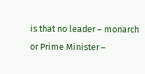is that no leader – monarch or Prime Minister –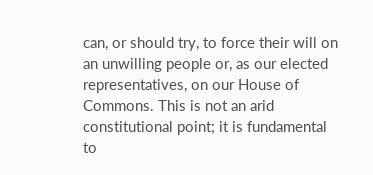can, or should try, to force their will on an unwilling people or, as our elected representatives, on our House of Commons. This is not an arid constitutional point; it is fundamental to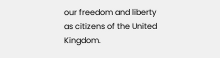our freedom and liberty as citizens of the United Kingdom.